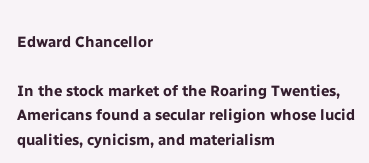Edward Chancellor

In the stock market of the Roaring Twenties, Americans found a secular religion whose lucid qualities, cynicism, and materialism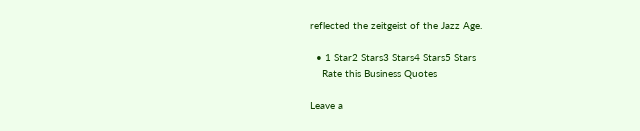reflected the zeitgeist of the Jazz Age.

  • 1 Star2 Stars3 Stars4 Stars5 Stars
    Rate this Business Quotes

Leave a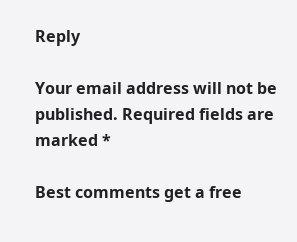Reply

Your email address will not be published. Required fields are marked *

Best comments get a free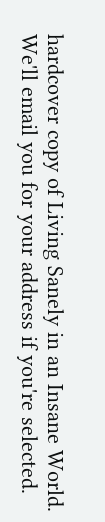hardcover copy of Living Sanely in an Insane World. We'll email you for your address if you're selected.